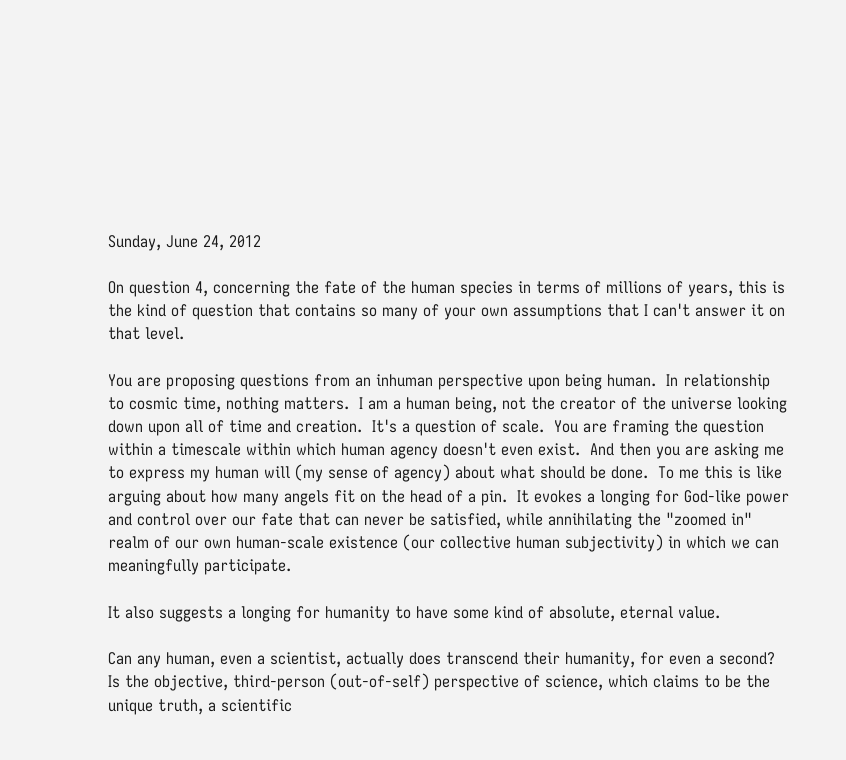Sunday, June 24, 2012

On question 4, concerning the fate of the human species in terms of millions of years, this is the kind of question that contains so many of your own assumptions that I can't answer it on that level.

You are proposing questions from an inhuman perspective upon being human.  In relationship to cosmic time, nothing matters.  I am a human being, not the creator of the universe looking down upon all of time and creation.  It's a question of scale.  You are framing the question within a timescale within which human agency doesn't even exist.  And then you are asking me to express my human will (my sense of agency) about what should be done.  To me this is like arguing about how many angels fit on the head of a pin.  It evokes a longing for God-like power and control over our fate that can never be satisfied, while annihilating the "zoomed in" realm of our own human-scale existence (our collective human subjectivity) in which we can meaningfully participate.

It also suggests a longing for humanity to have some kind of absolute, eternal value.

Can any human, even a scientist, actually does transcend their humanity, for even a second?  Is the objective, third-person (out-of-self) perspective of science, which claims to be the unique truth, a scientific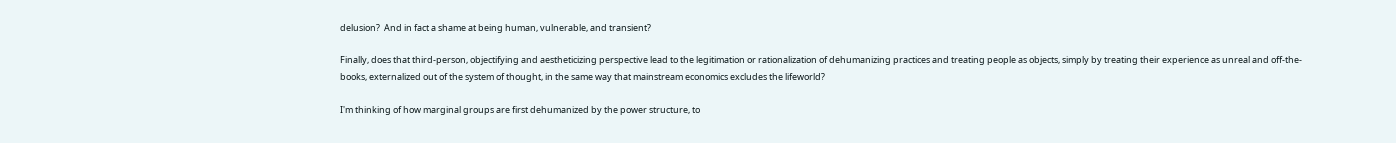delusion?  And in fact a shame at being human, vulnerable, and transient?

Finally, does that third-person, objectifying and aestheticizing perspective lead to the legitimation or rationalization of dehumanizing practices and treating people as objects, simply by treating their experience as unreal and off-the-books, externalized out of the system of thought, in the same way that mainstream economics excludes the lifeworld?

I'm thinking of how marginal groups are first dehumanized by the power structure, to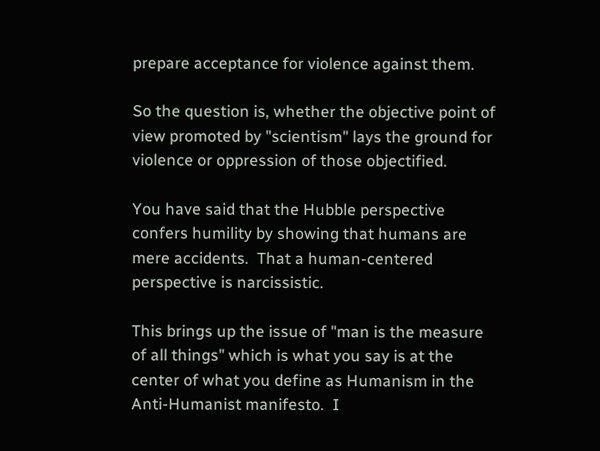prepare acceptance for violence against them.

So the question is, whether the objective point of view promoted by "scientism" lays the ground for violence or oppression of those objectified.

You have said that the Hubble perspective confers humility by showing that humans are mere accidents.  That a human-centered perspective is narcissistic.

This brings up the issue of "man is the measure of all things" which is what you say is at the center of what you define as Humanism in the Anti-Humanist manifesto.  I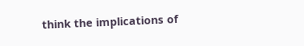think the implications of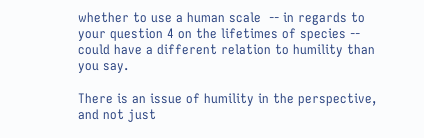whether to use a human scale  -- in regards to your question 4 on the lifetimes of species -- could have a different relation to humility than you say.

There is an issue of humility in the perspective, and not just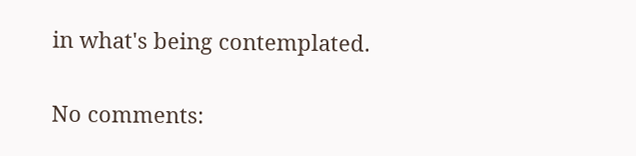in what's being contemplated.

No comments: